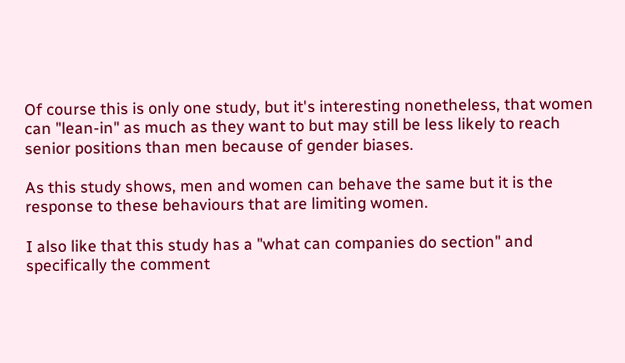Of course this is only one study, but it's interesting nonetheless, that women can "lean-in" as much as they want to but may still be less likely to reach senior positions than men because of gender biases.

As this study shows, men and women can behave the same but it is the response to these behaviours that are limiting women.

I also like that this study has a "what can companies do section" and specifically the comment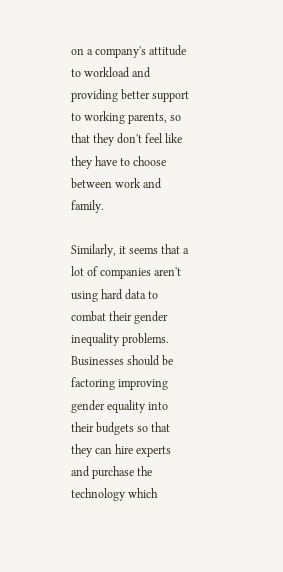on a company's attitude to workload and providing better support to working parents, so that they don't feel like they have to choose between work and family.

Similarly, it seems that a lot of companies aren't using hard data to combat their gender inequality problems. Businesses should be factoring improving gender equality into their budgets so that they can hire experts and purchase the technology which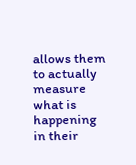allows them to actually measure what is happening in their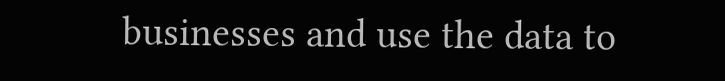businesses and use the data to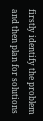firstly identify the problem and then plan for solutions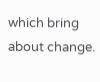which bring about change.